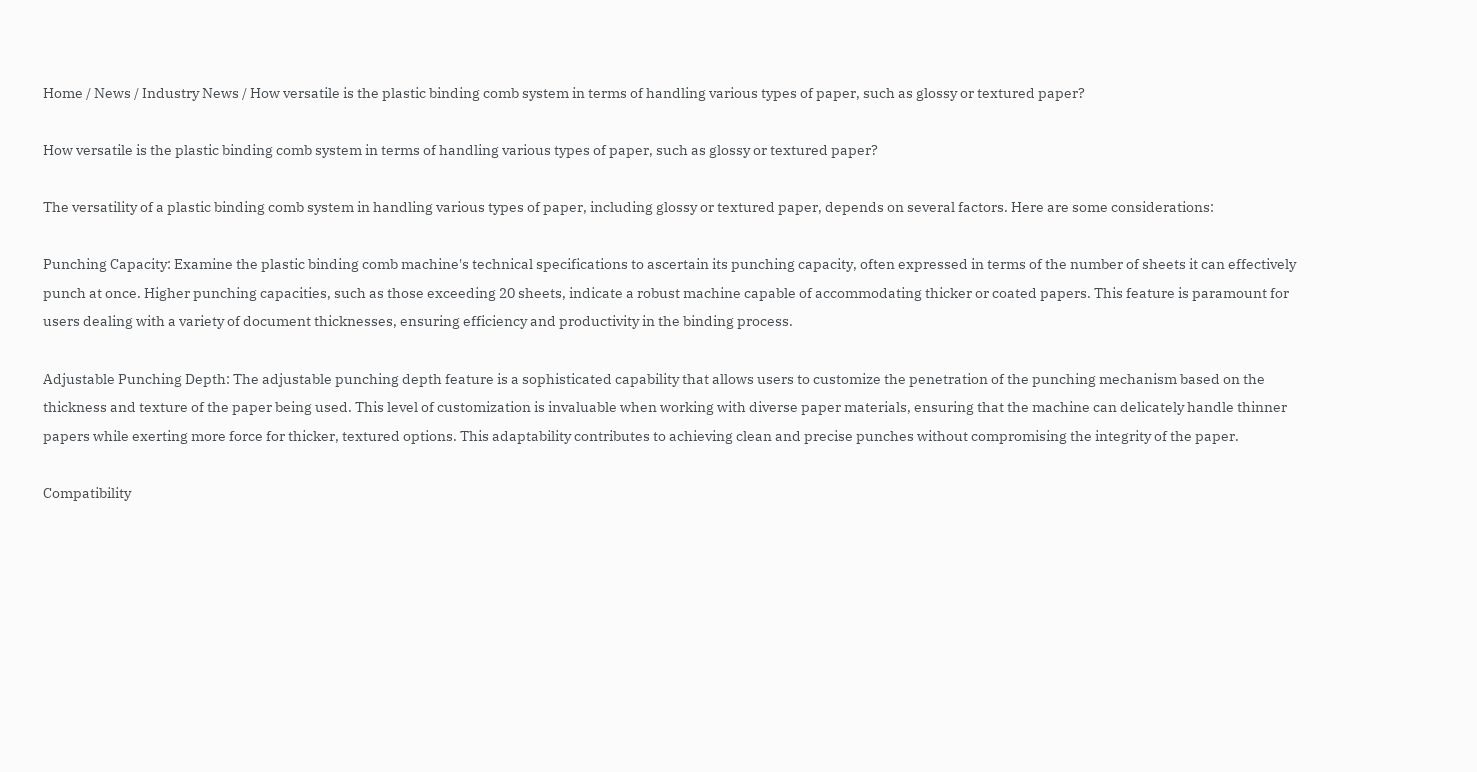Home / News / Industry News / How versatile is the plastic binding comb system in terms of handling various types of paper, such as glossy or textured paper?

How versatile is the plastic binding comb system in terms of handling various types of paper, such as glossy or textured paper?

The versatility of a plastic binding comb system in handling various types of paper, including glossy or textured paper, depends on several factors. Here are some considerations:

Punching Capacity: Examine the plastic binding comb machine's technical specifications to ascertain its punching capacity, often expressed in terms of the number of sheets it can effectively punch at once. Higher punching capacities, such as those exceeding 20 sheets, indicate a robust machine capable of accommodating thicker or coated papers. This feature is paramount for users dealing with a variety of document thicknesses, ensuring efficiency and productivity in the binding process.

Adjustable Punching Depth: The adjustable punching depth feature is a sophisticated capability that allows users to customize the penetration of the punching mechanism based on the thickness and texture of the paper being used. This level of customization is invaluable when working with diverse paper materials, ensuring that the machine can delicately handle thinner papers while exerting more force for thicker, textured options. This adaptability contributes to achieving clean and precise punches without compromising the integrity of the paper.

Compatibility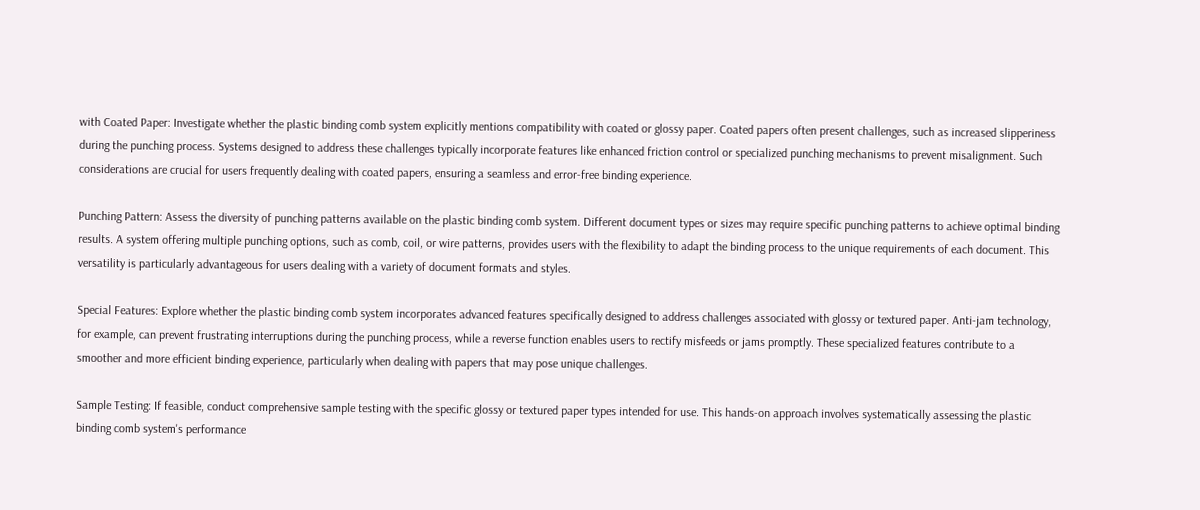with Coated Paper: Investigate whether the plastic binding comb system explicitly mentions compatibility with coated or glossy paper. Coated papers often present challenges, such as increased slipperiness during the punching process. Systems designed to address these challenges typically incorporate features like enhanced friction control or specialized punching mechanisms to prevent misalignment. Such considerations are crucial for users frequently dealing with coated papers, ensuring a seamless and error-free binding experience.

Punching Pattern: Assess the diversity of punching patterns available on the plastic binding comb system. Different document types or sizes may require specific punching patterns to achieve optimal binding results. A system offering multiple punching options, such as comb, coil, or wire patterns, provides users with the flexibility to adapt the binding process to the unique requirements of each document. This versatility is particularly advantageous for users dealing with a variety of document formats and styles.

Special Features: Explore whether the plastic binding comb system incorporates advanced features specifically designed to address challenges associated with glossy or textured paper. Anti-jam technology, for example, can prevent frustrating interruptions during the punching process, while a reverse function enables users to rectify misfeeds or jams promptly. These specialized features contribute to a smoother and more efficient binding experience, particularly when dealing with papers that may pose unique challenges.

Sample Testing: If feasible, conduct comprehensive sample testing with the specific glossy or textured paper types intended for use. This hands-on approach involves systematically assessing the plastic binding comb system's performance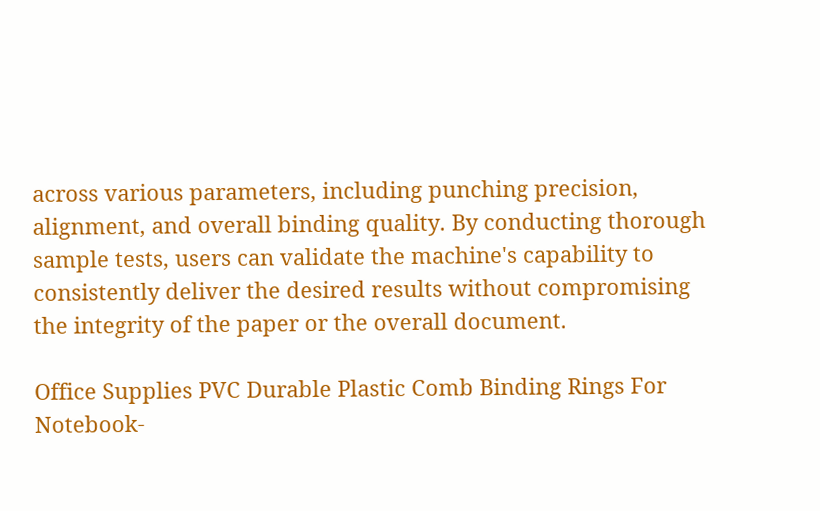across various parameters, including punching precision, alignment, and overall binding quality. By conducting thorough sample tests, users can validate the machine's capability to consistently deliver the desired results without compromising the integrity of the paper or the overall document.

Office Supplies PVC Durable Plastic Comb Binding Rings For Notebook-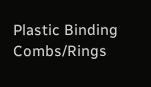Plastic Binding Combs/Rings